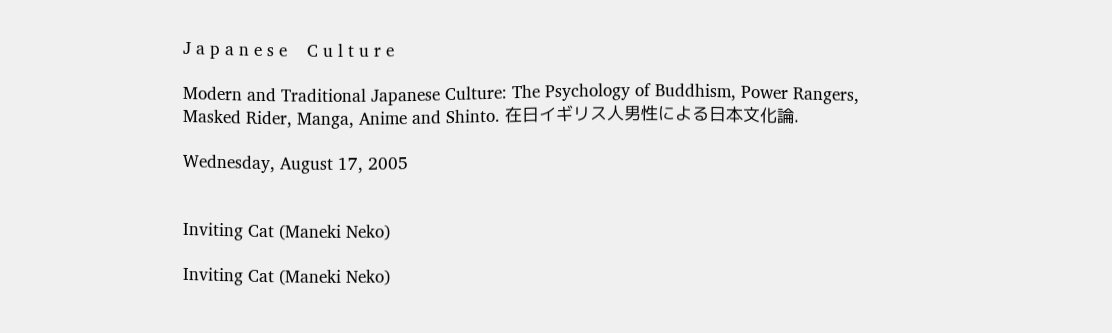J a p a n e s e    C u l t u r e

Modern and Traditional Japanese Culture: The Psychology of Buddhism, Power Rangers, Masked Rider, Manga, Anime and Shinto. 在日イギリス人男性による日本文化論.

Wednesday, August 17, 2005


Inviting Cat (Maneki Neko)

Inviting Cat (Maneki Neko)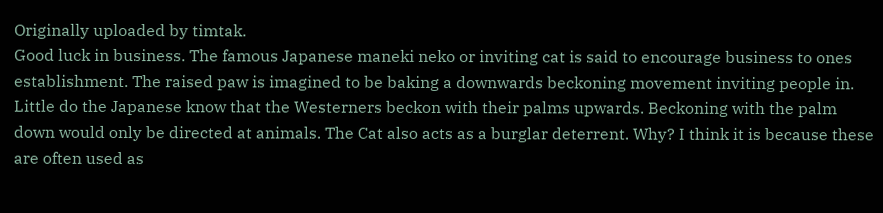Originally uploaded by timtak.
Good luck in business. The famous Japanese maneki neko or inviting cat is said to encourage business to ones establishment. The raised paw is imagined to be baking a downwards beckoning movement inviting people in. Little do the Japanese know that the Westerners beckon with their palms upwards. Beckoning with the palm down would only be directed at animals. The Cat also acts as a burglar deterrent. Why? I think it is because these are often used as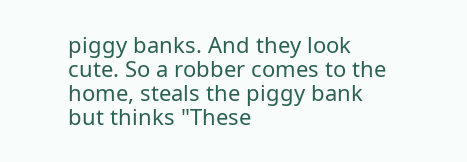piggy banks. And they look cute. So a robber comes to the home, steals the piggy bank but thinks "These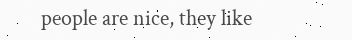people are nice, they like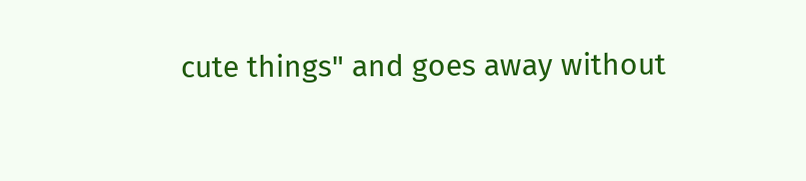cute things" and goes away without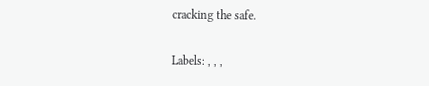cracking the safe.

Labels: , , ,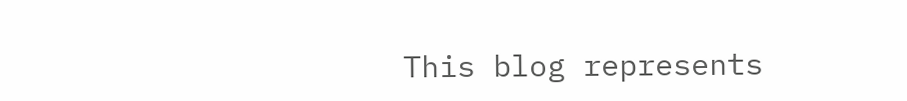This blog represents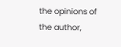the opinions of the author,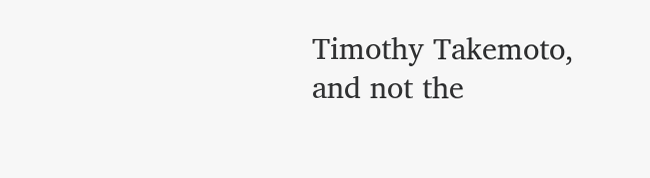Timothy Takemoto, and not the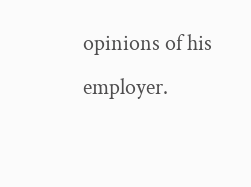opinions of his employer.